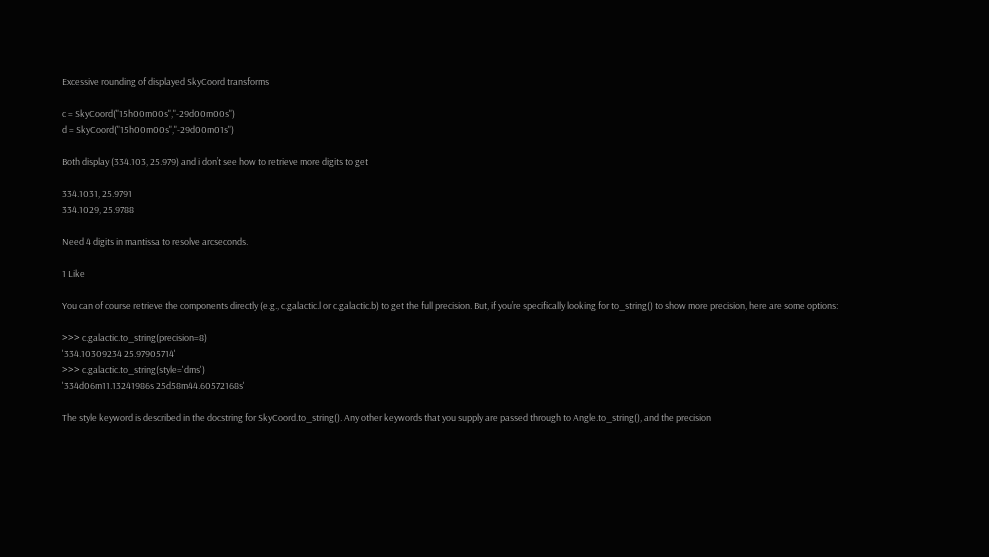Excessive rounding of displayed SkyCoord transforms

c = SkyCoord("15h00m00s","-29d00m00s")
d = SkyCoord("15h00m00s","-29d00m01s")

Both display (334.103, 25.979) and i don’t see how to retrieve more digits to get

334.1031, 25.9791
334.1029, 25.9788

Need 4 digits in mantissa to resolve arcseconds.

1 Like

You can of course retrieve the components directly (e.g., c.galactic.l or c.galactic.b) to get the full precision. But, if you’re specifically looking for to_string() to show more precision, here are some options:

>>> c.galactic.to_string(precision=8)
'334.10309234 25.97905714'
>>> c.galactic.to_string(style='dms')
'334d06m11.13241986s 25d58m44.60572168s'

The style keyword is described in the docstring for SkyCoord.to_string(). Any other keywords that you supply are passed through to Angle.to_string(), and the precision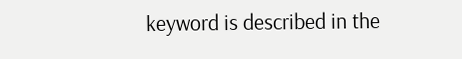keyword is described in the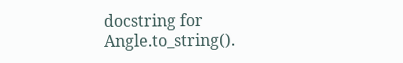docstring for Angle.to_string().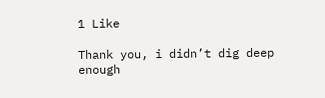1 Like

Thank you, i didn’t dig deep enough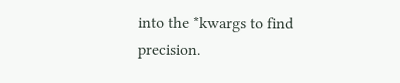into the *kwargs to find precision.